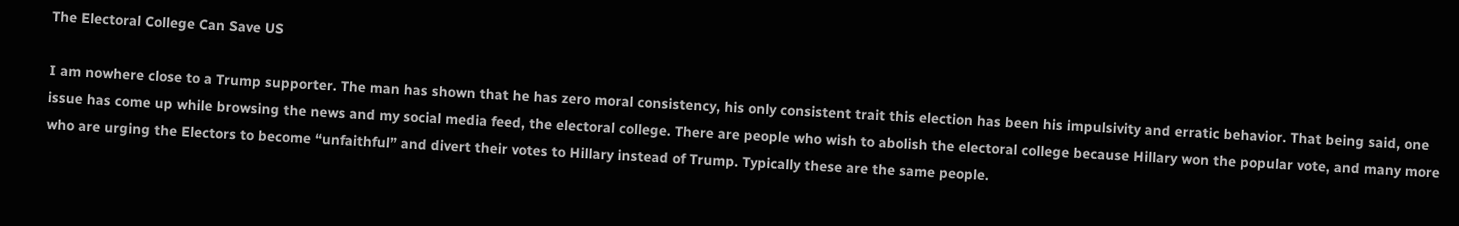The Electoral College Can Save US

I am nowhere close to a Trump supporter. The man has shown that he has zero moral consistency, his only consistent trait this election has been his impulsivity and erratic behavior. That being said, one issue has come up while browsing the news and my social media feed, the electoral college. There are people who wish to abolish the electoral college because Hillary won the popular vote, and many more who are urging the Electors to become “unfaithful” and divert their votes to Hillary instead of Trump. Typically these are the same people.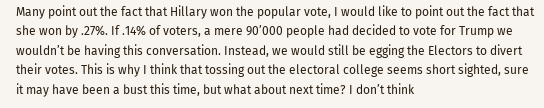Many point out the fact that Hillary won the popular vote, I would like to point out the fact that she won by .27%. If .14% of voters, a mere 90’000 people had decided to vote for Trump we wouldn’t be having this conversation. Instead, we would still be egging the Electors to divert their votes. This is why I think that tossing out the electoral college seems short sighted, sure it may have been a bust this time, but what about next time? I don’t think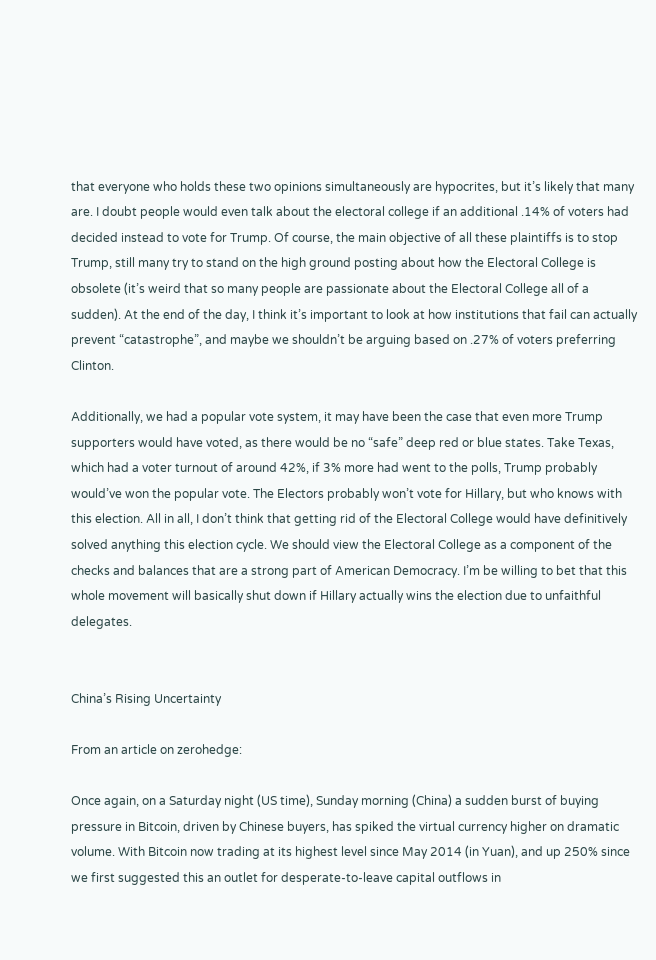that everyone who holds these two opinions simultaneously are hypocrites, but it’s likely that many are. I doubt people would even talk about the electoral college if an additional .14% of voters had decided instead to vote for Trump. Of course, the main objective of all these plaintiffs is to stop Trump, still many try to stand on the high ground posting about how the Electoral College is obsolete (it’s weird that so many people are passionate about the Electoral College all of a sudden). At the end of the day, I think it’s important to look at how institutions that fail can actually prevent “catastrophe”, and maybe we shouldn’t be arguing based on .27% of voters preferring Clinton.

Additionally, we had a popular vote system, it may have been the case that even more Trump supporters would have voted, as there would be no “safe” deep red or blue states. Take Texas, which had a voter turnout of around 42%, if 3% more had went to the polls, Trump probably would’ve won the popular vote. The Electors probably won’t vote for Hillary, but who knows with this election. All in all, I don’t think that getting rid of the Electoral College would have definitively solved anything this election cycle. We should view the Electoral College as a component of the checks and balances that are a strong part of American Democracy. I’m be willing to bet that this whole movement will basically shut down if Hillary actually wins the election due to unfaithful delegates.


China’s Rising Uncertainty

From an article on zerohedge:

Once again, on a Saturday night (US time), Sunday morning (China) a sudden burst of buying pressure in Bitcoin, driven by Chinese buyers, has spiked the virtual currency higher on dramatic volume. With Bitcoin now trading at its highest level since May 2014 (in Yuan), and up 250% since we first suggested this an outlet for desperate-to-leave capital outflows in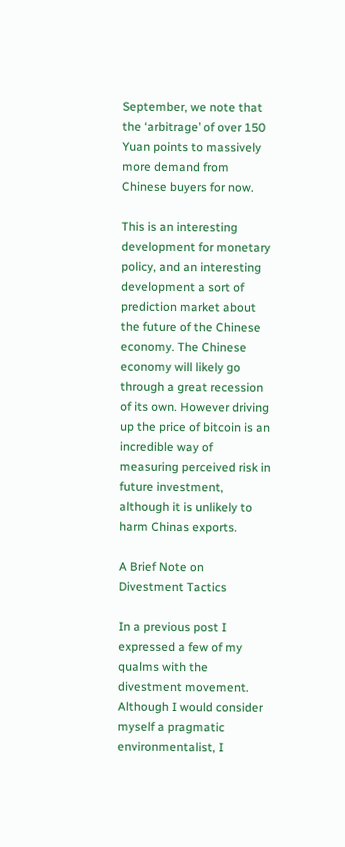September, we note that the ‘arbitrage’ of over 150 Yuan points to massively more demand from Chinese buyers for now.

This is an interesting development for monetary policy, and an interesting development a sort of prediction market about the future of the Chinese economy. The Chinese economy will likely go through a great recession of its own. However driving up the price of bitcoin is an incredible way of measuring perceived risk in future investment, although it is unlikely to harm Chinas exports.

A Brief Note on Divestment Tactics

In a previous post I expressed a few of my qualms with the divestment movement. Although I would consider myself a pragmatic environmentalist, I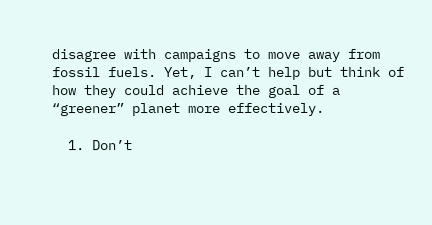disagree with campaigns to move away from fossil fuels. Yet, I can’t help but think of how they could achieve the goal of a “greener” planet more effectively.

  1. Don’t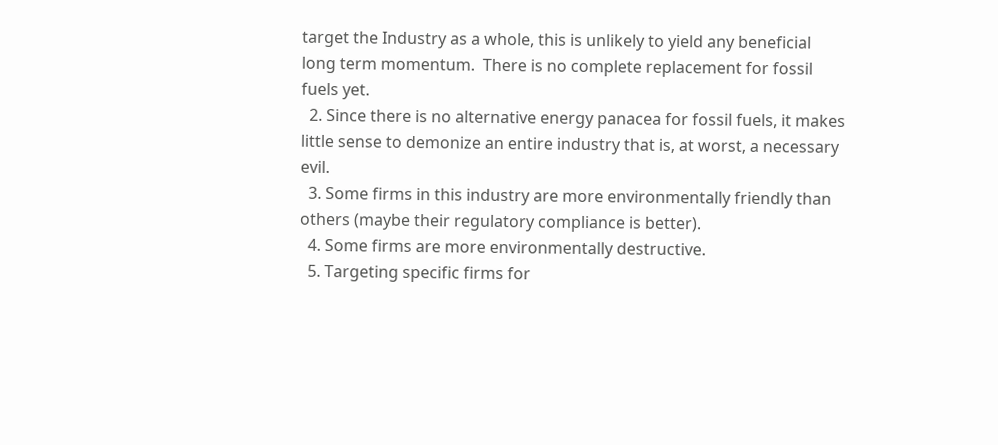target the Industry as a whole, this is unlikely to yield any beneficial long term momentum.  There is no complete replacement for fossil fuels yet.
  2. Since there is no alternative energy panacea for fossil fuels, it makes little sense to demonize an entire industry that is, at worst, a necessary evil.
  3. Some firms in this industry are more environmentally friendly than others (maybe their regulatory compliance is better).
  4. Some firms are more environmentally destructive.
  5. Targeting specific firms for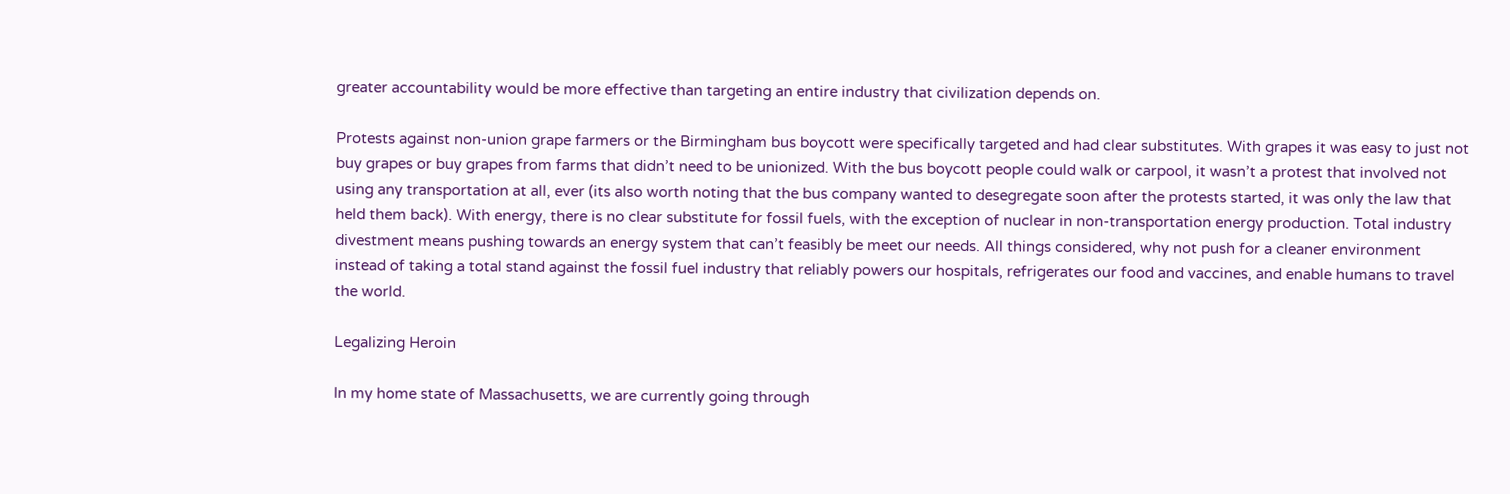greater accountability would be more effective than targeting an entire industry that civilization depends on.

Protests against non-union grape farmers or the Birmingham bus boycott were specifically targeted and had clear substitutes. With grapes it was easy to just not buy grapes or buy grapes from farms that didn’t need to be unionized. With the bus boycott people could walk or carpool, it wasn’t a protest that involved not using any transportation at all, ever (its also worth noting that the bus company wanted to desegregate soon after the protests started, it was only the law that held them back). With energy, there is no clear substitute for fossil fuels, with the exception of nuclear in non-transportation energy production. Total industry divestment means pushing towards an energy system that can’t feasibly be meet our needs. All things considered, why not push for a cleaner environment instead of taking a total stand against the fossil fuel industry that reliably powers our hospitals, refrigerates our food and vaccines, and enable humans to travel the world.

Legalizing Heroin

In my home state of Massachusetts, we are currently going through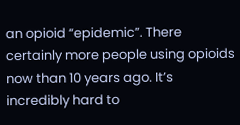an opioid “epidemic”. There certainly more people using opioids now than 10 years ago. It’s incredibly hard to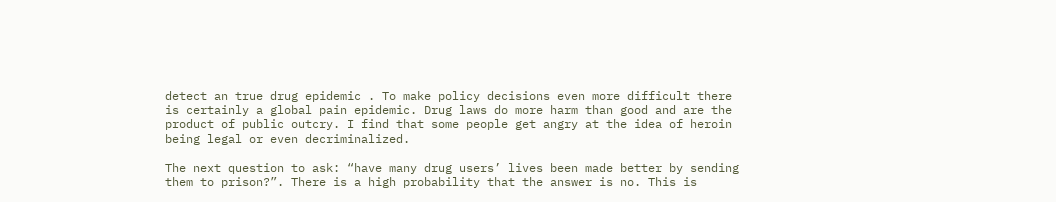detect an true drug epidemic . To make policy decisions even more difficult there is certainly a global pain epidemic. Drug laws do more harm than good and are the product of public outcry. I find that some people get angry at the idea of heroin being legal or even decriminalized.

The next question to ask: “have many drug users’ lives been made better by sending them to prison?”. There is a high probability that the answer is no. This is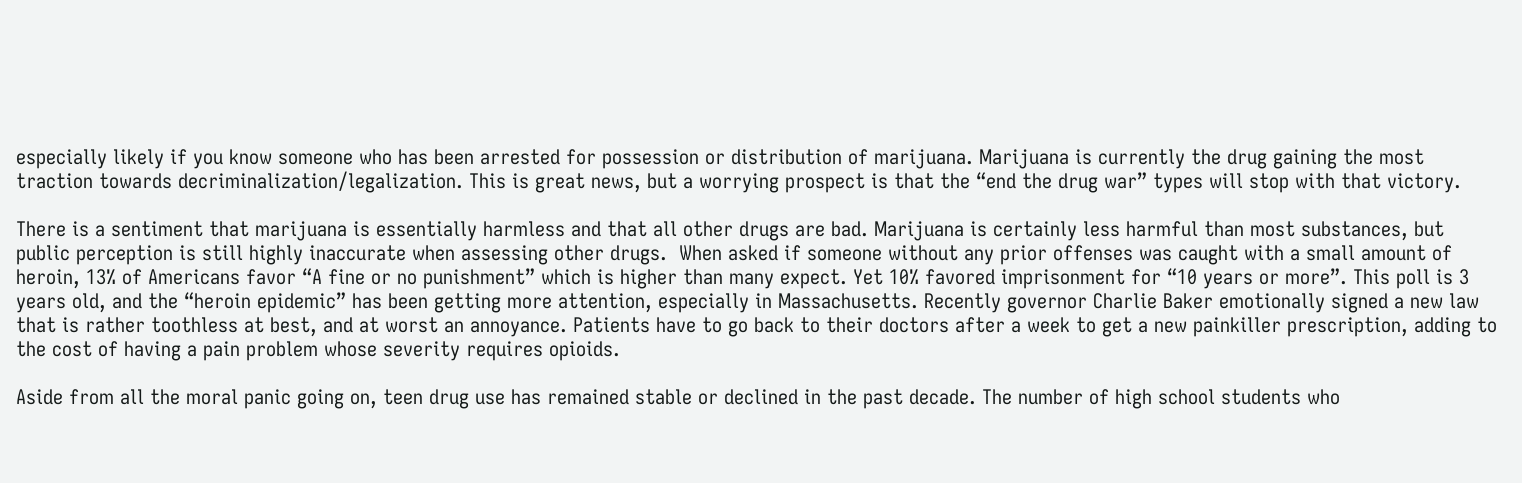especially likely if you know someone who has been arrested for possession or distribution of marijuana. Marijuana is currently the drug gaining the most traction towards decriminalization/legalization. This is great news, but a worrying prospect is that the “end the drug war” types will stop with that victory.

There is a sentiment that marijuana is essentially harmless and that all other drugs are bad. Marijuana is certainly less harmful than most substances, but public perception is still highly inaccurate when assessing other drugs.  When asked if someone without any prior offenses was caught with a small amount of heroin, 13% of Americans favor “A fine or no punishment” which is higher than many expect. Yet 10% favored imprisonment for “10 years or more”. This poll is 3 years old, and the “heroin epidemic” has been getting more attention, especially in Massachusetts. Recently governor Charlie Baker emotionally signed a new law that is rather toothless at best, and at worst an annoyance. Patients have to go back to their doctors after a week to get a new painkiller prescription, adding to the cost of having a pain problem whose severity requires opioids.

Aside from all the moral panic going on, teen drug use has remained stable or declined in the past decade. The number of high school students who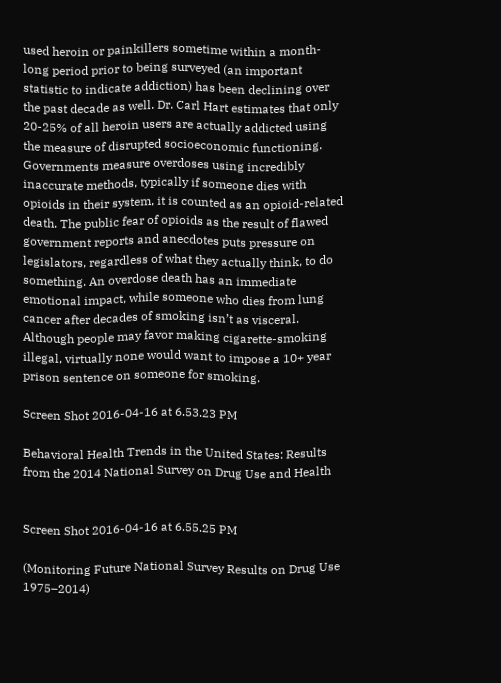used heroin or painkillers sometime within a month-long period prior to being surveyed (an important statistic to indicate addiction) has been declining over the past decade as well. Dr. Carl Hart estimates that only 20-25% of all heroin users are actually addicted using the measure of disrupted socioeconomic functioning. Governments measure overdoses using incredibly inaccurate methods, typically if someone dies with opioids in their system, it is counted as an opioid-related death. The public fear of opioids as the result of flawed government reports and anecdotes puts pressure on legislators, regardless of what they actually think, to do something. An overdose death has an immediate emotional impact, while someone who dies from lung cancer after decades of smoking isn’t as visceral. Although people may favor making cigarette-smoking illegal, virtually none would want to impose a 10+ year prison sentence on someone for smoking.

Screen Shot 2016-04-16 at 6.53.23 PM

Behavioral Health Trends in the United States: Results from the 2014 National Survey on Drug Use and Health


Screen Shot 2016-04-16 at 6.55.25 PM

(Monitoring Future National Survey Results on Drug Use 1975–2014)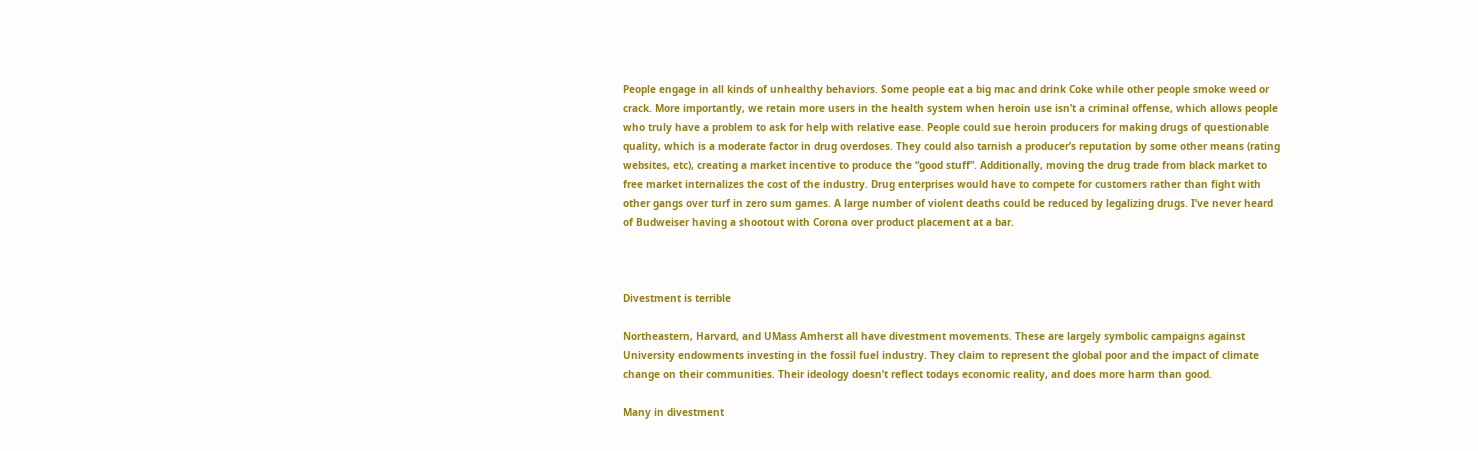People engage in all kinds of unhealthy behaviors. Some people eat a big mac and drink Coke while other people smoke weed or crack. More importantly, we retain more users in the health system when heroin use isn’t a criminal offense, which allows people who truly have a problem to ask for help with relative ease. People could sue heroin producers for making drugs of questionable quality, which is a moderate factor in drug overdoses. They could also tarnish a producer’s reputation by some other means (rating websites, etc), creating a market incentive to produce the “good stuff”. Additionally, moving the drug trade from black market to free market internalizes the cost of the industry. Drug enterprises would have to compete for customers rather than fight with other gangs over turf in zero sum games. A large number of violent deaths could be reduced by legalizing drugs. I’ve never heard of Budweiser having a shootout with Corona over product placement at a bar.



Divestment is terrible

Northeastern, Harvard, and UMass Amherst all have divestment movements. These are largely symbolic campaigns against University endowments investing in the fossil fuel industry. They claim to represent the global poor and the impact of climate change on their communities. Their ideology doesn’t reflect todays economic reality, and does more harm than good.

Many in divestment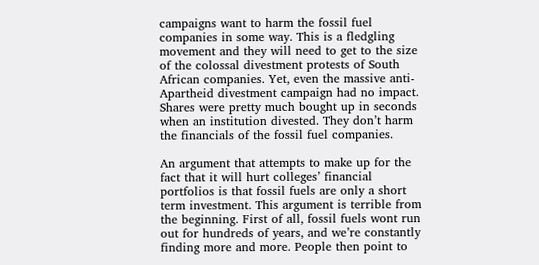campaigns want to harm the fossil fuel companies in some way. This is a fledgling movement and they will need to get to the size of the colossal divestment protests of South African companies. Yet, even the massive anti-Apartheid divestment campaign had no impact. Shares were pretty much bought up in seconds when an institution divested. They don’t harm the financials of the fossil fuel companies.

An argument that attempts to make up for the fact that it will hurt colleges’ financial portfolios is that fossil fuels are only a short term investment. This argument is terrible from the beginning. First of all, fossil fuels wont run out for hundreds of years, and we’re constantly finding more and more. People then point to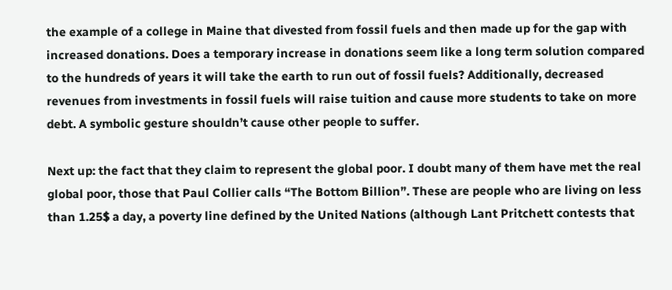the example of a college in Maine that divested from fossil fuels and then made up for the gap with increased donations. Does a temporary increase in donations seem like a long term solution compared to the hundreds of years it will take the earth to run out of fossil fuels? Additionally, decreased revenues from investments in fossil fuels will raise tuition and cause more students to take on more debt. A symbolic gesture shouldn’t cause other people to suffer.

Next up: the fact that they claim to represent the global poor. I doubt many of them have met the real global poor, those that Paul Collier calls “The Bottom Billion”. These are people who are living on less than 1.25$ a day, a poverty line defined by the United Nations (although Lant Pritchett contests that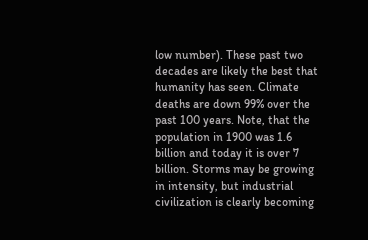low number). These past two decades are likely the best that humanity has seen. Climate deaths are down 99% over the past 100 years. Note, that the population in 1900 was 1.6 billion and today it is over 7 billion. Storms may be growing in intensity, but industrial civilization is clearly becoming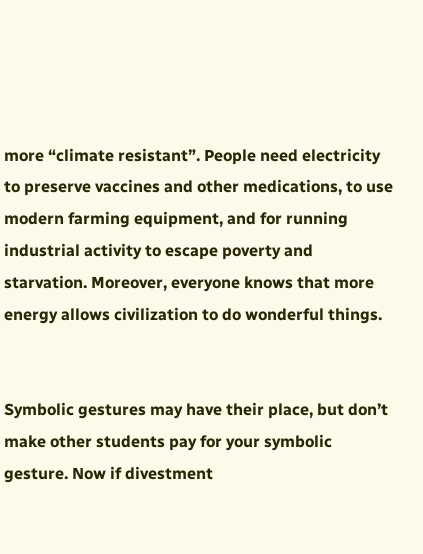more “climate resistant”. People need electricity to preserve vaccines and other medications, to use modern farming equipment, and for running industrial activity to escape poverty and starvation. Moreover, everyone knows that more energy allows civilization to do wonderful things.


Symbolic gestures may have their place, but don’t make other students pay for your symbolic gesture. Now if divestment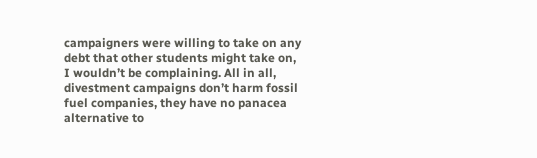campaigners were willing to take on any debt that other students might take on, I wouldn’t be complaining. All in all, divestment campaigns don’t harm fossil fuel companies, they have no panacea alternative to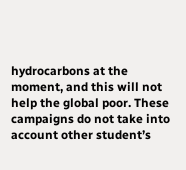hydrocarbons at the moment, and this will not help the global poor. These campaigns do not take into account other student’s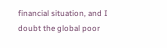financial situation, and I doubt the global poor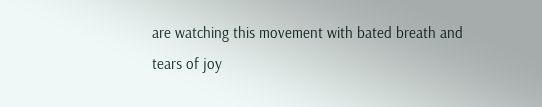are watching this movement with bated breath and tears of joy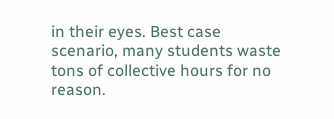in their eyes. Best case scenario, many students waste tons of collective hours for no reason.